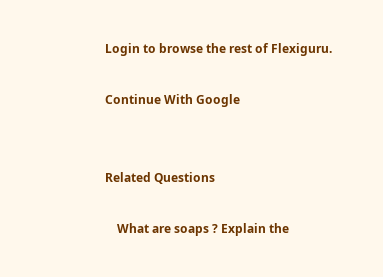Login to browse the rest of Flexiguru.

Continue With Google


Related Questions

    What are soaps ? Explain the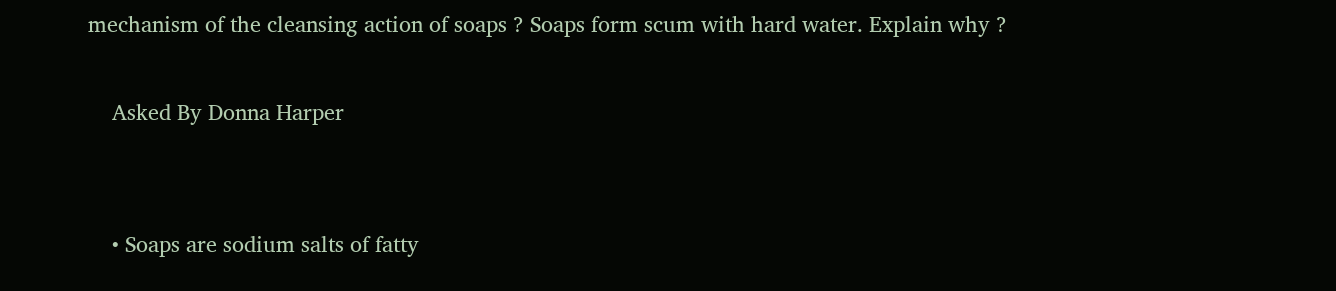mechanism of the cleansing action of soaps ? Soaps form scum with hard water. Explain why ?

    Asked By Donna Harper


    • Soaps are sodium salts of fatty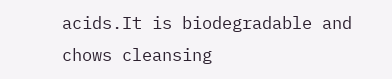acids.It is biodegradable and chows cleansing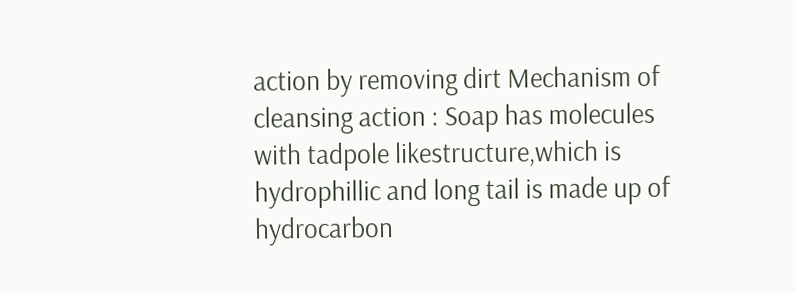action by removing dirt Mechanism of cleansing action : Soap has molecules with tadpole likestructure,which is hydrophillic and long tail is made up of hydrocarbon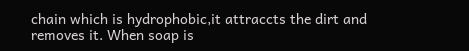chain which is hydrophobic,it attraccts the dirt and removes it. When soap is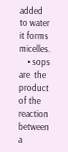added to water it forms micelles.
    • sops are  the product of the reaction between a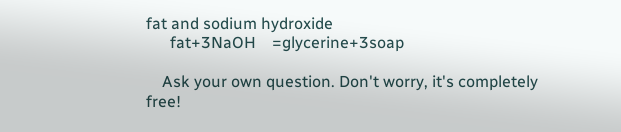fat and sodium hydroxide
      fat+3NaOH    =glycerine+3soap

    Ask your own question. Don't worry, it's completely free!